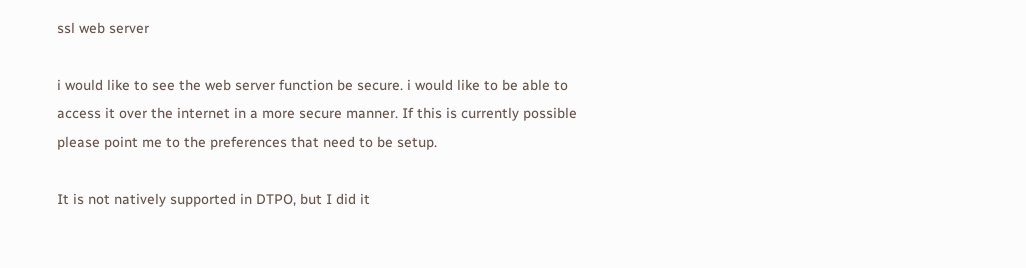ssl web server

i would like to see the web server function be secure. i would like to be able to access it over the internet in a more secure manner. If this is currently possible please point me to the preferences that need to be setup.

It is not natively supported in DTPO, but I did it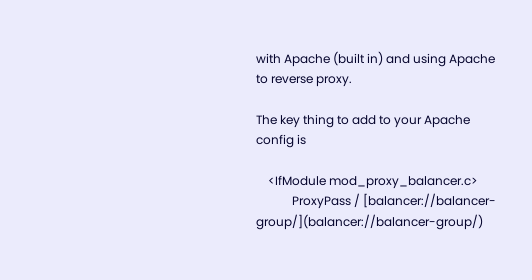with Apache (built in) and using Apache to reverse proxy.

The key thing to add to your Apache config is

    <IfModule mod_proxy_balancer.c>
            ProxyPass / [balancer://balancer-group/](balancer://balancer-group/)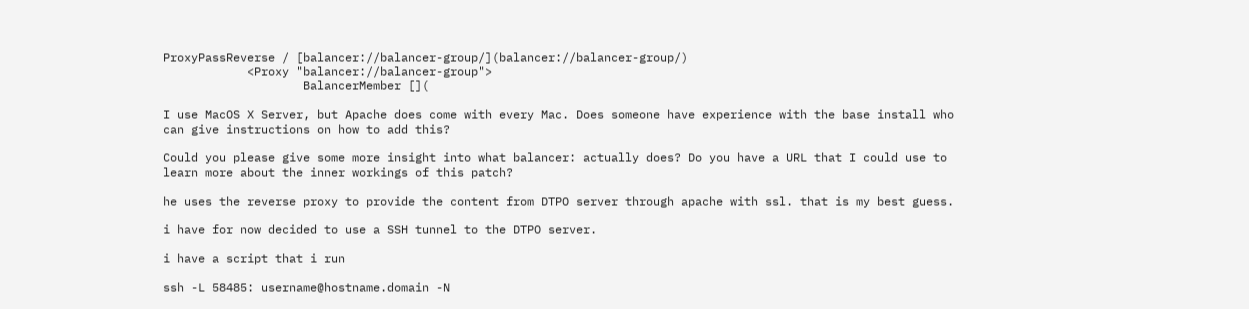ProxyPassReverse / [balancer://balancer-group/](balancer://balancer-group/)
            <Proxy "balancer://balancer-group">
                    BalancerMember [](

I use MacOS X Server, but Apache does come with every Mac. Does someone have experience with the base install who can give instructions on how to add this?

Could you please give some more insight into what balancer: actually does? Do you have a URL that I could use to learn more about the inner workings of this patch?

he uses the reverse proxy to provide the content from DTPO server through apache with ssl. that is my best guess.

i have for now decided to use a SSH tunnel to the DTPO server.

i have a script that i run

ssh -L 58485: username@hostname.domain -N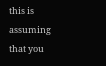this is assuming that you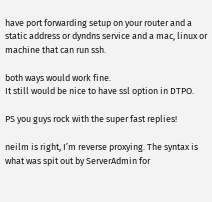have port forwarding setup on your router and a static address or dyndns service and a mac, linux or machine that can run ssh.

both ways would work fine.
It still would be nice to have ssl option in DTPO.

PS you guys rock with the super fast replies!

neilm is right, I’m reverse proxying. The syntax is what was spit out by ServerAdmin for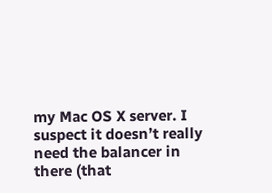my Mac OS X server. I suspect it doesn’t really need the balancer in there (that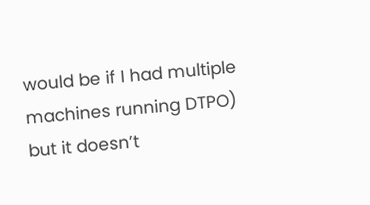would be if I had multiple machines running DTPO) but it doesn’t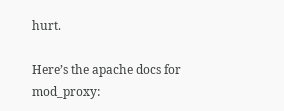hurt.

Here’s the apache docs for mod_proxy: